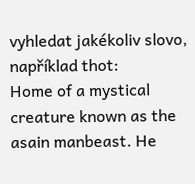vyhledat jakékoliv slovo, například thot:
Home of a mystical creature known as the asain manbeast. He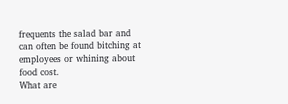frequents the salad bar and can often be found bitching at employees or whining about food cost.
What are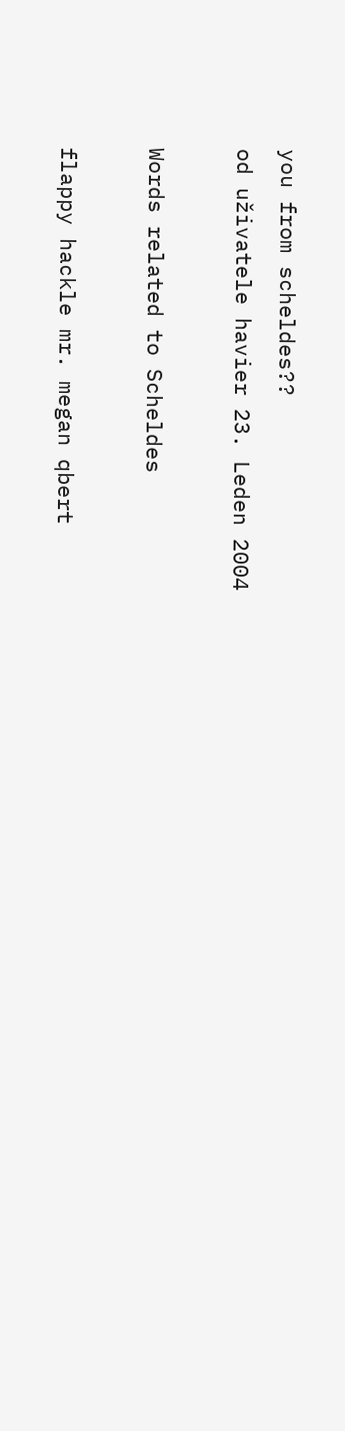you from scheldes??
od uživatele havier 23. Leden 2004

Words related to Scheldes

flappy hackle mr. megan qbert